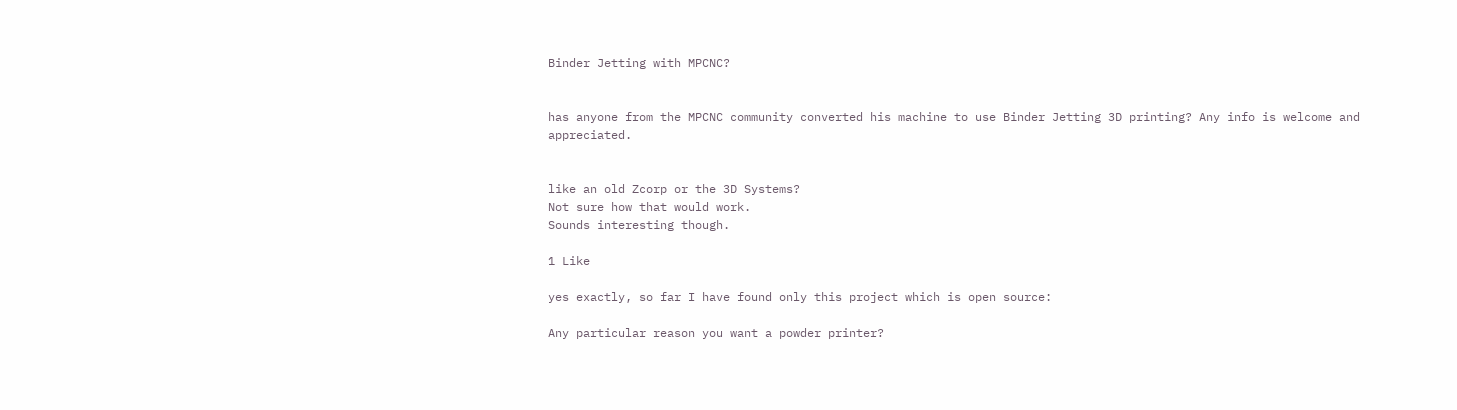Binder Jetting with MPCNC?


has anyone from the MPCNC community converted his machine to use Binder Jetting 3D printing? Any info is welcome and appreciated.


like an old Zcorp or the 3D Systems?
Not sure how that would work.
Sounds interesting though.

1 Like

yes exactly, so far I have found only this project which is open source:

Any particular reason you want a powder printer?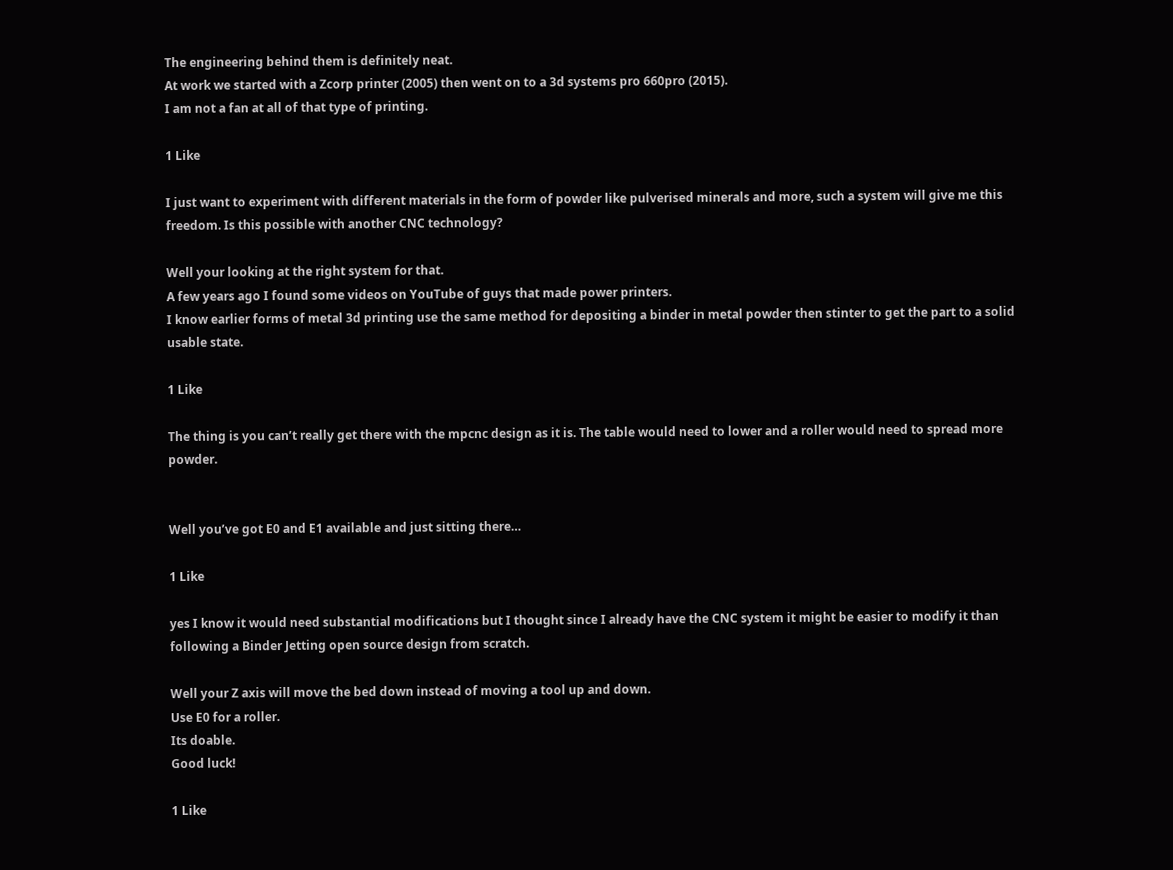The engineering behind them is definitely neat.
At work we started with a Zcorp printer (2005) then went on to a 3d systems pro 660pro (2015).
I am not a fan at all of that type of printing.

1 Like

I just want to experiment with different materials in the form of powder like pulverised minerals and more, such a system will give me this freedom. Is this possible with another CNC technology?

Well your looking at the right system for that.
A few years ago I found some videos on YouTube of guys that made power printers.
I know earlier forms of metal 3d printing use the same method for depositing a binder in metal powder then stinter to get the part to a solid usable state.

1 Like

The thing is you can’t really get there with the mpcnc design as it is. The table would need to lower and a roller would need to spread more powder.


Well you’ve got E0 and E1 available and just sitting there…

1 Like

yes I know it would need substantial modifications but I thought since I already have the CNC system it might be easier to modify it than following a Binder Jetting open source design from scratch.

Well your Z axis will move the bed down instead of moving a tool up and down.
Use E0 for a roller.
Its doable.
Good luck!

1 Like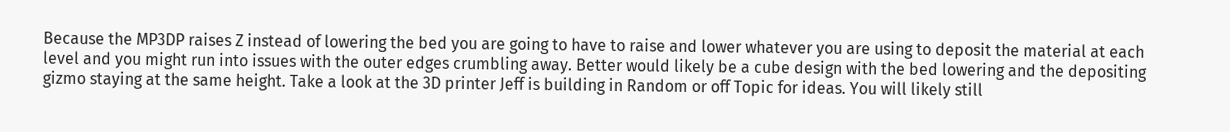Because the MP3DP raises Z instead of lowering the bed you are going to have to raise and lower whatever you are using to deposit the material at each level and you might run into issues with the outer edges crumbling away. Better would likely be a cube design with the bed lowering and the depositing gizmo staying at the same height. Take a look at the 3D printer Jeff is building in Random or off Topic for ideas. You will likely still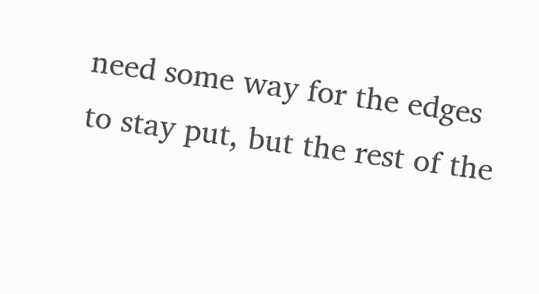need some way for the edges to stay put, but the rest of the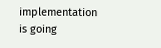implementation is going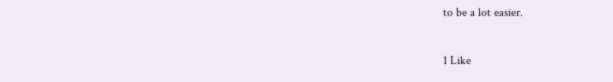to be a lot easier.

1 Like